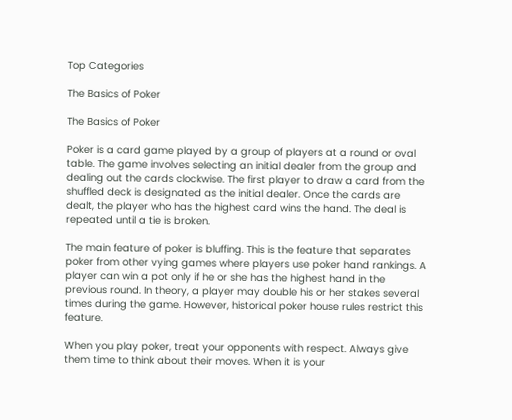Top Categories

The Basics of Poker

The Basics of Poker

Poker is a card game played by a group of players at a round or oval table. The game involves selecting an initial dealer from the group and dealing out the cards clockwise. The first player to draw a card from the shuffled deck is designated as the initial dealer. Once the cards are dealt, the player who has the highest card wins the hand. The deal is repeated until a tie is broken.

The main feature of poker is bluffing. This is the feature that separates poker from other vying games where players use poker hand rankings. A player can win a pot only if he or she has the highest hand in the previous round. In theory, a player may double his or her stakes several times during the game. However, historical poker house rules restrict this feature.

When you play poker, treat your opponents with respect. Always give them time to think about their moves. When it is your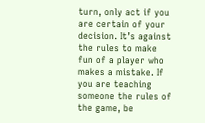turn, only act if you are certain of your decision. It’s against the rules to make fun of a player who makes a mistake. If you are teaching someone the rules of the game, be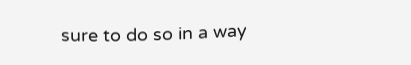sure to do so in a way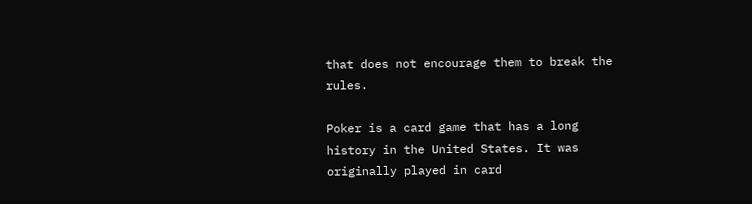that does not encourage them to break the rules.

Poker is a card game that has a long history in the United States. It was originally played in card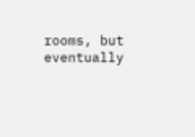rooms, but eventually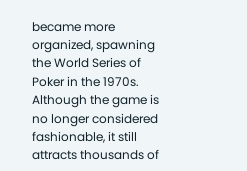became more organized, spawning the World Series of Poker in the 1970s. Although the game is no longer considered fashionable, it still attracts thousands of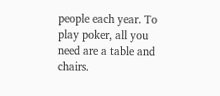people each year. To play poker, all you need are a table and chairs.